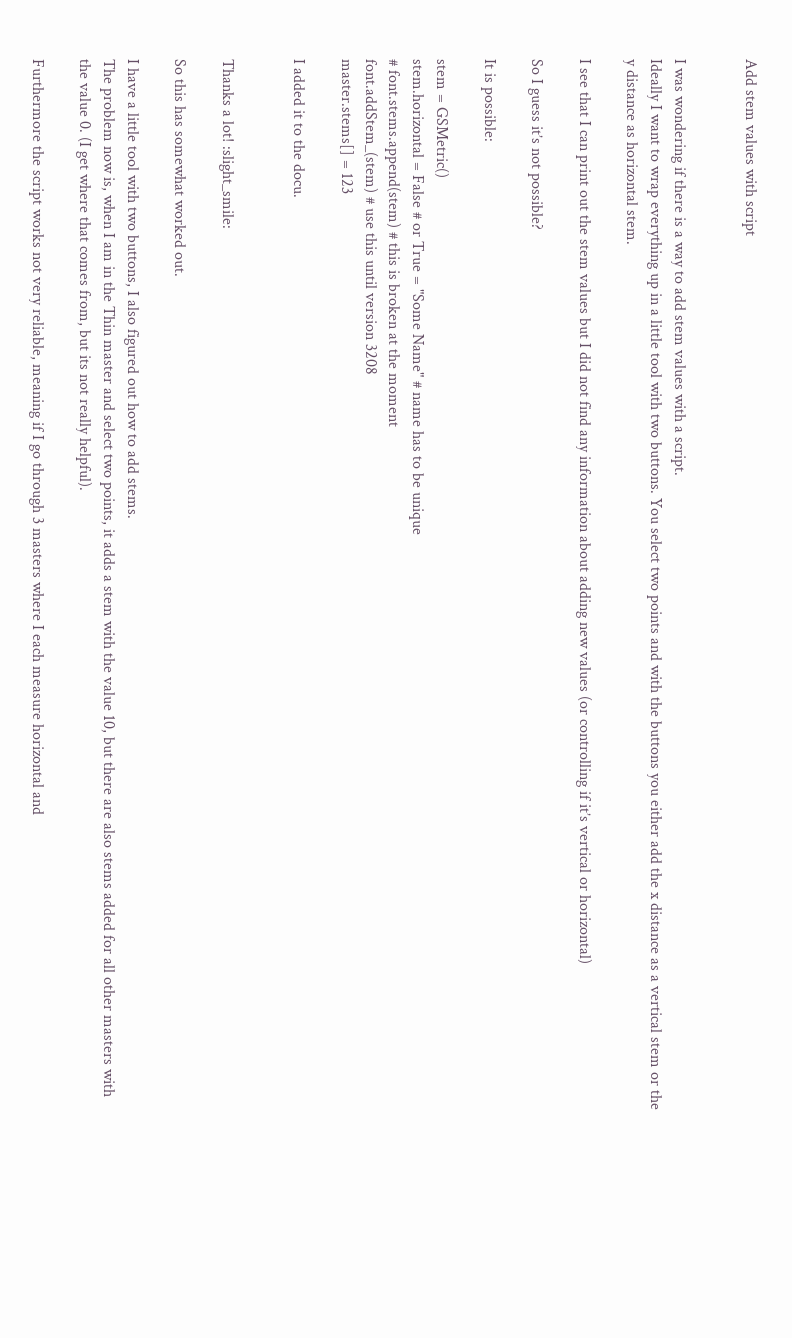Add stem values with script


I was wondering if there is a way to add stem values with a script.
Ideally I want to wrap everything up in a little tool with two buttons. You select two points and with the buttons you either add the x distance as a vertical stem or the y distance as horizontal stem.

I see that I can print out the stem values but I did not find any information about adding new values (or controlling if it’s vertical or horizontal)

So I guess it’s not possible?

It is possible:

stem = GSMetric()
stem.horizontal = False # or True = "Some Name" # name has to be unique
# font.stems.append(stem) # this is broken at the moment
font.addStem_(stem) # use this until version 3208
master.stems[] = 123

I added it to the docu.


Thanks a lot! :slight_smile:

So this has somewhat worked out.

I have a little tool with two buttons, I also figured out how to add stems.
The problem now is, when I am in the Thin master and select two points, it adds a stem with the value 10, but there are also stems added for all other masters with the value 0. (I get where that comes from, but its not really helpful).

Furthermore the script works not very reliable, meaning if I go through 3 masters where I each measure horizontal and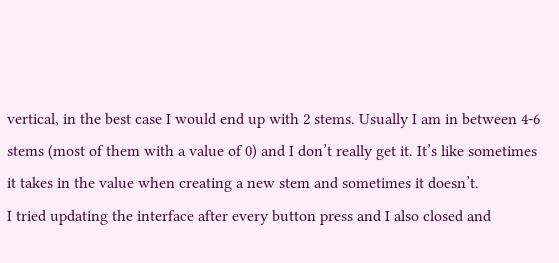vertical, in the best case I would end up with 2 stems. Usually I am in between 4-6 stems (most of them with a value of 0) and I don’t really get it. It’s like sometimes it takes in the value when creating a new stem and sometimes it doesn’t.
I tried updating the interface after every button press and I also closed and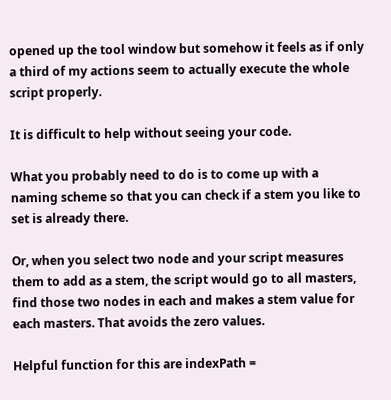opened up the tool window but somehow it feels as if only a third of my actions seem to actually execute the whole script properly.

It is difficult to help without seeing your code.

What you probably need to do is to come up with a naming scheme so that you can check if a stem you like to set is already there.

Or, when you select two node and your script measures them to add as a stem, the script would go to all masters, find those two nodes in each and makes a stem value for each masters. That avoids the zero values.

Helpful function for this are indexPath =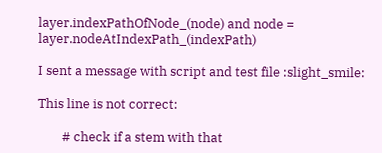layer.indexPathOfNode_(node) and node = layer.nodeAtIndexPath_(indexPath)

I sent a message with script and test file :slight_smile:

This line is not correct:

        # check if a stem with that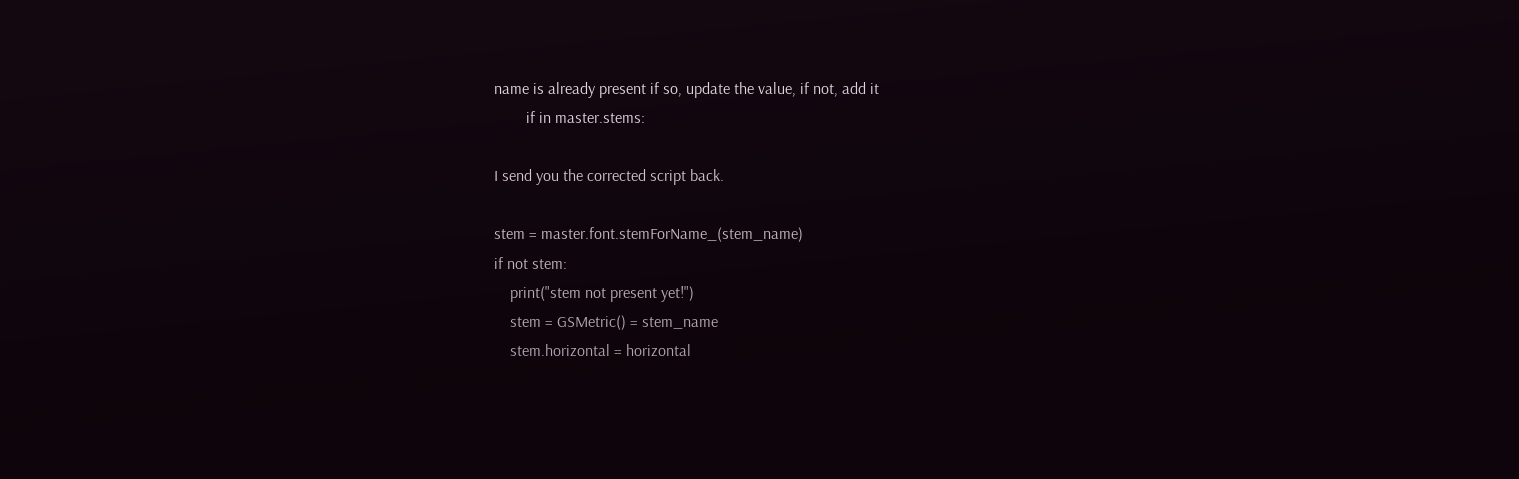name is already present if so, update the value, if not, add it
        if in master.stems:

I send you the corrected script back.

stem = master.font.stemForName_(stem_name)
if not stem:
    print("stem not present yet!")
    stem = GSMetric() = stem_name
    stem.horizontal = horizontal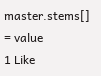master.stems[] = value
1 Like